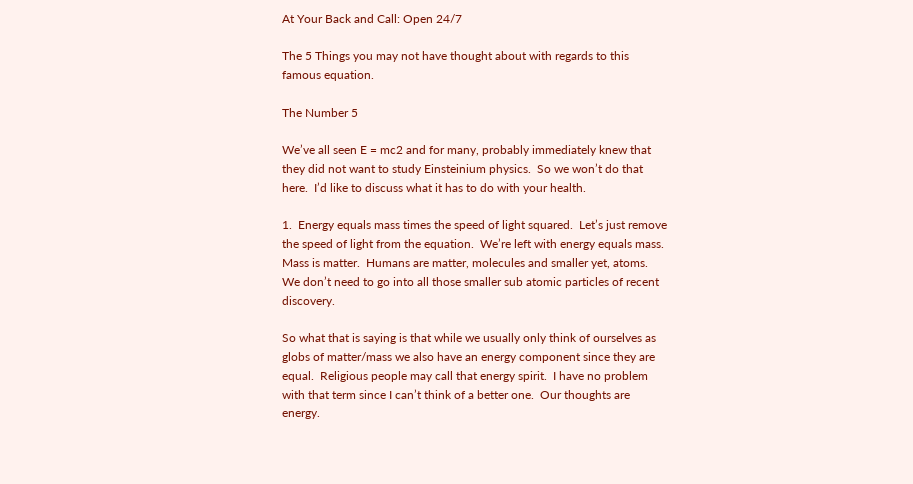At Your Back and Call: Open 24/7

The 5 Things you may not have thought about with regards to this famous equation.

The Number 5

We’ve all seen E = mc2 and for many, probably immediately knew that they did not want to study Einsteinium physics.  So we won’t do that here.  I’d like to discuss what it has to do with your health.

1.  Energy equals mass times the speed of light squared.  Let’s just remove the speed of light from the equation.  We’re left with energy equals mass.  Mass is matter.  Humans are matter, molecules and smaller yet, atoms.  We don’t need to go into all those smaller sub atomic particles of recent discovery.

So what that is saying is that while we usually only think of ourselves as globs of matter/mass we also have an energy component since they are equal.  Religious people may call that energy spirit.  I have no problem with that term since I can’t think of a better one.  Our thoughts are energy.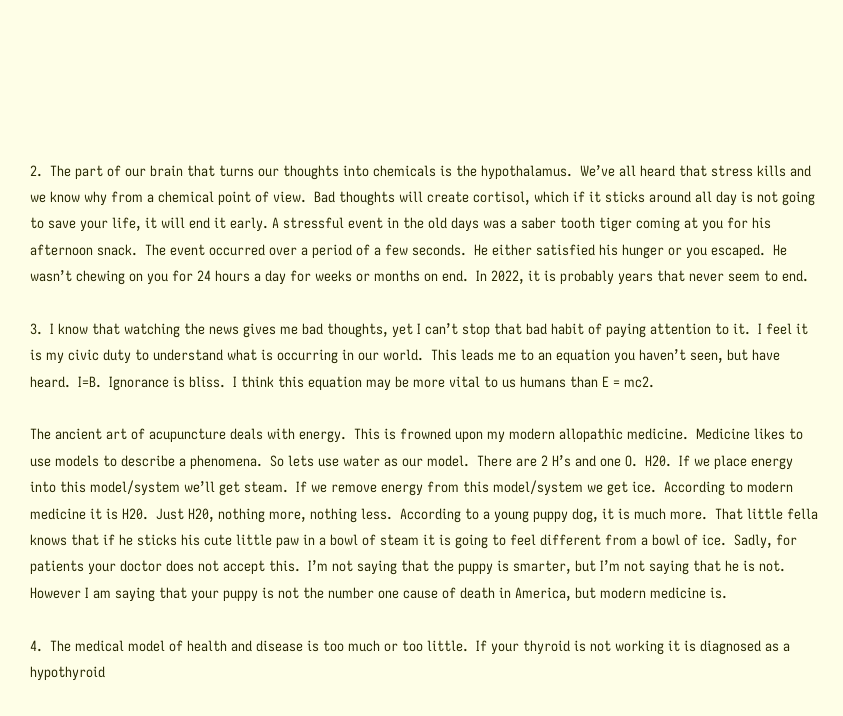2.  The part of our brain that turns our thoughts into chemicals is the hypothalamus.  We’ve all heard that stress kills and we know why from a chemical point of view.  Bad thoughts will create cortisol, which if it sticks around all day is not going to save your life, it will end it early. A stressful event in the old days was a saber tooth tiger coming at you for his afternoon snack.  The event occurred over a period of a few seconds.  He either satisfied his hunger or you escaped.  He wasn’t chewing on you for 24 hours a day for weeks or months on end.  In 2022, it is probably years that never seem to end.

3.  I know that watching the news gives me bad thoughts, yet I can’t stop that bad habit of paying attention to it.  I feel it is my civic duty to understand what is occurring in our world.  This leads me to an equation you haven’t seen, but have heard.  I=B.  Ignorance is bliss.  I think this equation may be more vital to us humans than E = mc2.

The ancient art of acupuncture deals with energy.  This is frowned upon my modern allopathic medicine.  Medicine likes to use models to describe a phenomena.  So lets use water as our model.  There are 2 H’s and one O.  H20.  If we place energy into this model/system we’ll get steam.  If we remove energy from this model/system we get ice.  According to modern medicine it is H20.  Just H20, nothing more, nothing less.  According to a young puppy dog, it is much more.  That little fella knows that if he sticks his cute little paw in a bowl of steam it is going to feel different from a bowl of ice.  Sadly, for patients your doctor does not accept this.  I’m not saying that the puppy is smarter, but I’m not saying that he is not.  However I am saying that your puppy is not the number one cause of death in America, but modern medicine is.

4.  The medical model of health and disease is too much or too little.  If your thyroid is not working it is diagnosed as a hypothyroid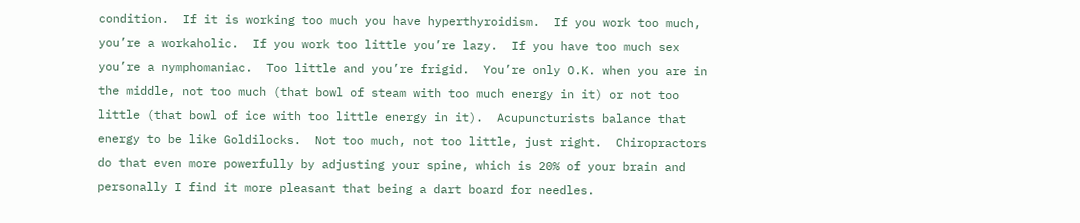condition.  If it is working too much you have hyperthyroidism.  If you work too much, you’re a workaholic.  If you work too little you’re lazy.  If you have too much sex you’re a nymphomaniac.  Too little and you’re frigid.  You’re only O.K. when you are in the middle, not too much (that bowl of steam with too much energy in it) or not too little (that bowl of ice with too little energy in it).  Acupuncturists balance that energy to be like Goldilocks.  Not too much, not too little, just right.  Chiropractors do that even more powerfully by adjusting your spine, which is 20% of your brain and personally I find it more pleasant that being a dart board for needles.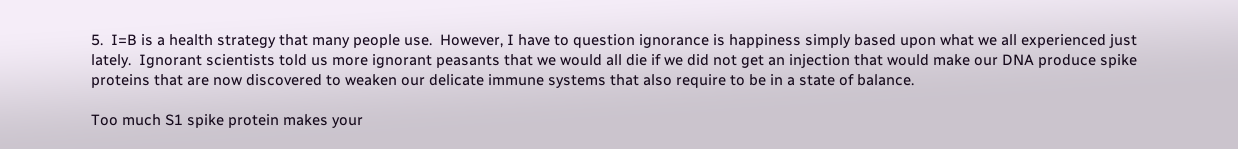5.  I=B is a health strategy that many people use.  However, I have to question ignorance is happiness simply based upon what we all experienced just lately.  Ignorant scientists told us more ignorant peasants that we would all die if we did not get an injection that would make our DNA produce spike proteins that are now discovered to weaken our delicate immune systems that also require to be in a state of balance.

Too much S1 spike protein makes your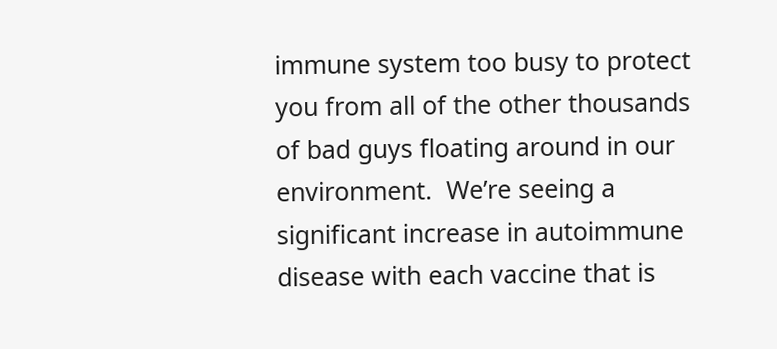immune system too busy to protect you from all of the other thousands of bad guys floating around in our environment.  We’re seeing a significant increase in autoimmune disease with each vaccine that is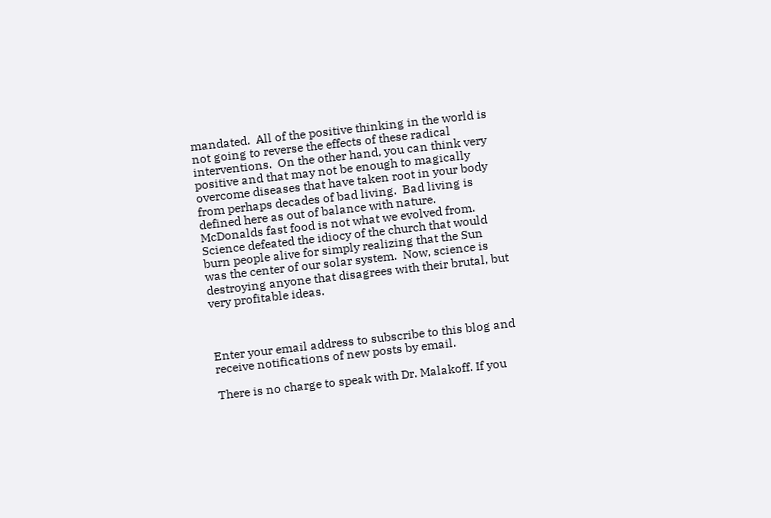mandated.  All of the positive thinking in the world is not going to reverse the effects of these radical interventions.  On the other hand, you can think very positive and that may not be enough to magically overcome diseases that have taken root in your body from perhaps decades of bad living.  Bad living is defined here as out of balance with nature.  McDonalds fast food is not what we evolved from. Science defeated the idiocy of the church that would burn people alive for simply realizing that the Sun was the center of our solar system.  Now, science is destroying anyone that disagrees with their brutal, but very profitable ideas.



Enter your email address to subscribe to this blog and receive notifications of new posts by email.

There is no charge to speak with Dr. Malakoff. If you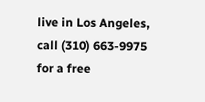live in Los Angeles, call (310) 663-9975 for a free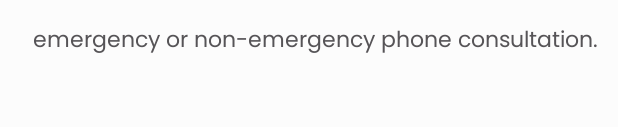emergency or non-emergency phone consultation.